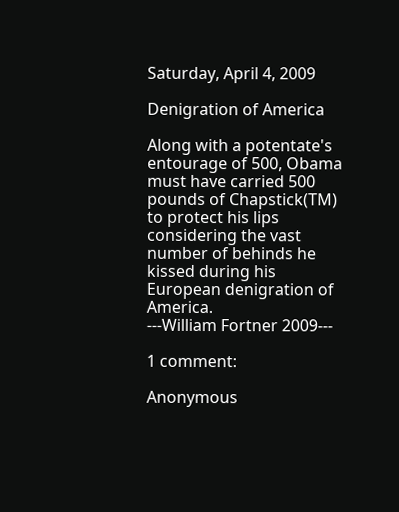Saturday, April 4, 2009

Denigration of America

Along with a potentate's entourage of 500, Obama must have carried 500 pounds of Chapstick(TM) to protect his lips considering the vast number of behinds he kissed during his European denigration of America.
---William Fortner 2009---

1 comment:

Anonymous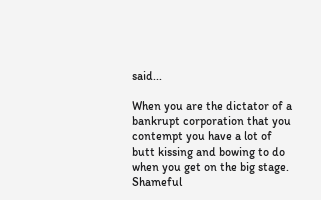said...

When you are the dictator of a bankrupt corporation that you contempt you have a lot of butt kissing and bowing to do when you get on the big stage. Shameful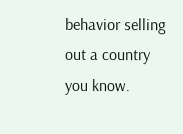behavior selling out a country you know.